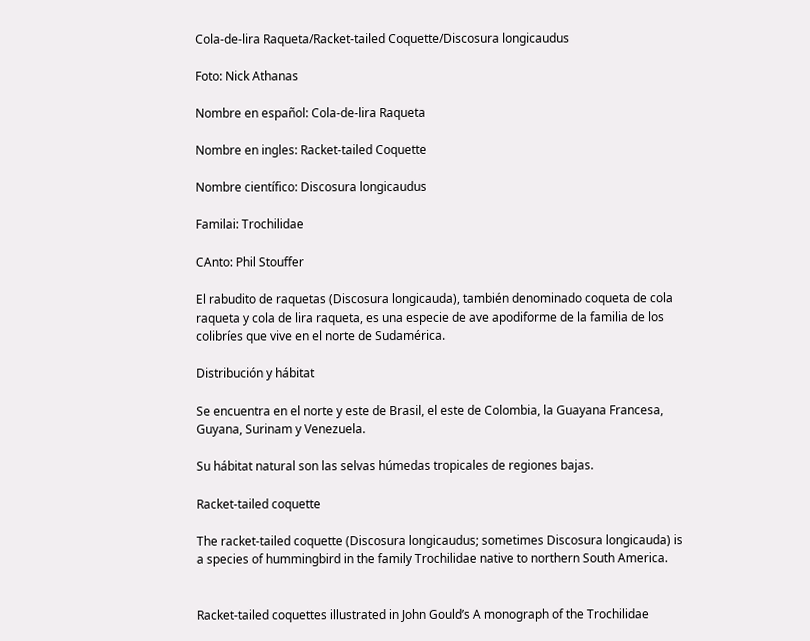Cola-de-lira Raqueta/Racket-tailed Coquette/Discosura longicaudus

Foto: Nick Athanas

Nombre en español: Cola-de-lira Raqueta

Nombre en ingles: Racket-tailed Coquette

Nombre científico: Discosura longicaudus

Familai: Trochilidae

CAnto: Phil Stouffer

El rabudito de raquetas (Discosura longicauda), también denominado coqueta de cola raqueta y cola de lira raqueta, es una especie de ave apodiforme de la familia de los colibríes que vive en el norte de Sudamérica.

Distribución y hábitat

Se encuentra en el norte y este de Brasil, el este de Colombia, la Guayana Francesa, Guyana, Surinam y Venezuela.

Su hábitat natural son las selvas húmedas tropicales de regiones bajas.

Racket-tailed coquette

The racket-tailed coquette (Discosura longicaudus; sometimes Discosura longicauda) is a species of hummingbird in the family Trochilidae native to northern South America.


Racket-tailed coquettes illustrated in John Gould’s A monograph of the Trochilidae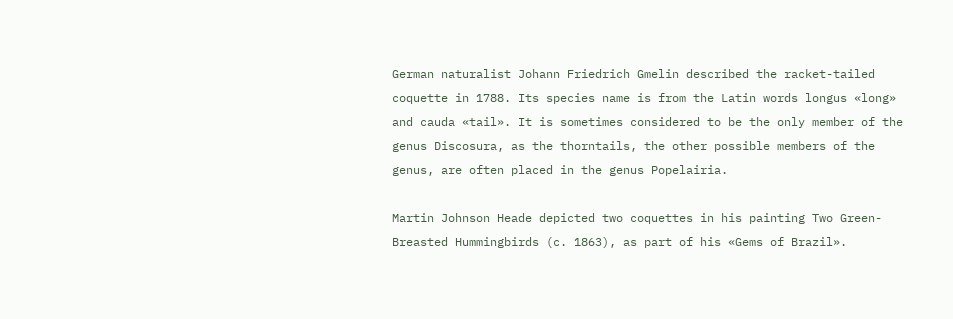German naturalist Johann Friedrich Gmelin described the racket-tailed coquette in 1788. Its species name is from the Latin words longus «long» and cauda «tail». It is sometimes considered to be the only member of the genus Discosura, as the thorntails, the other possible members of the genus, are often placed in the genus Popelairia.

Martin Johnson Heade depicted two coquettes in his painting Two Green-Breasted Hummingbirds (c. 1863), as part of his «Gems of Brazil».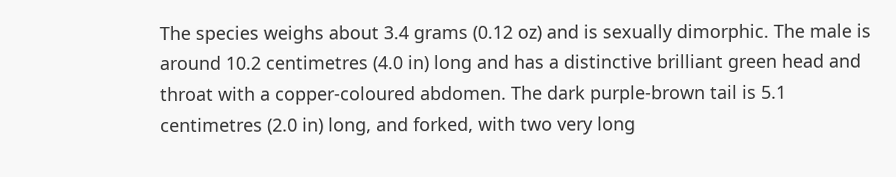The species weighs about 3.4 grams (0.12 oz) and is sexually dimorphic. The male is around 10.2 centimetres (4.0 in) long and has a distinctive brilliant green head and throat with a copper-coloured abdomen. The dark purple-brown tail is 5.1 centimetres (2.0 in) long, and forked, with two very long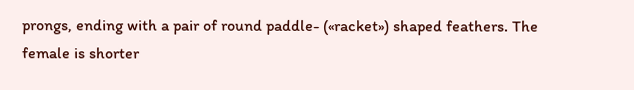prongs, ending with a pair of round paddle- («racket») shaped feathers. The female is shorter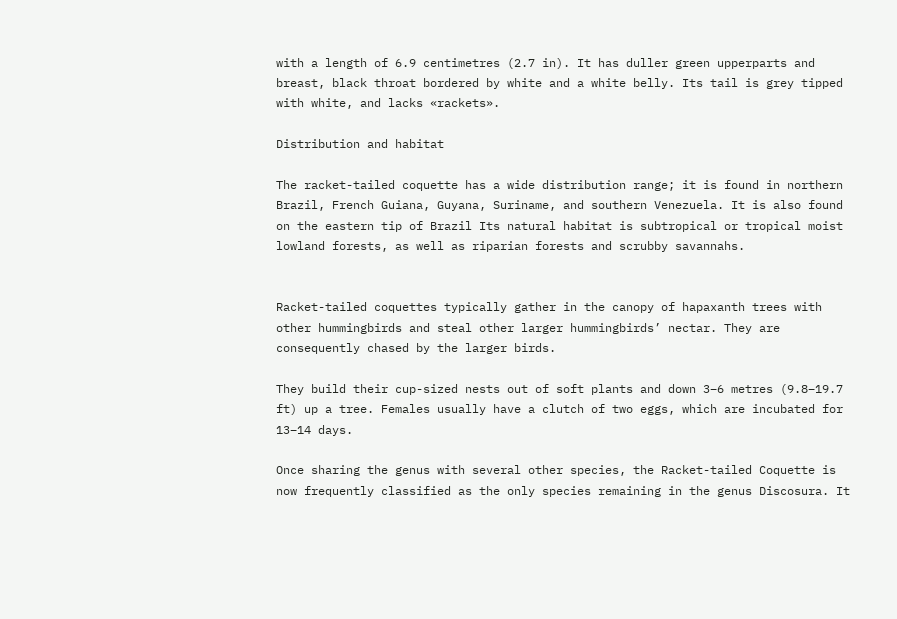with a length of 6.9 centimetres (2.7 in). It has duller green upperparts and breast, black throat bordered by white and a white belly. Its tail is grey tipped with white, and lacks «rackets».

Distribution and habitat

The racket-tailed coquette has a wide distribution range; it is found in northern Brazil, French Guiana, Guyana, Suriname, and southern Venezuela. It is also found on the eastern tip of Brazil Its natural habitat is subtropical or tropical moist lowland forests, as well as riparian forests and scrubby savannahs.


Racket-tailed coquettes typically gather in the canopy of hapaxanth trees with other hummingbirds and steal other larger hummingbirds’ nectar. They are consequently chased by the larger birds.

They build their cup-sized nests out of soft plants and down 3–6 metres (9.8–19.7 ft) up a tree. Females usually have a clutch of two eggs, which are incubated for 13–14 days.

Once sharing the genus with several other species, the Racket-tailed Coquette is now frequently classified as the only species remaining in the genus Discosura. It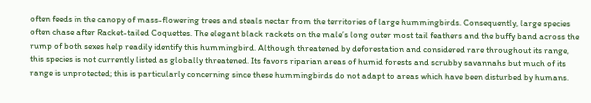often feeds in the canopy of mass-flowering trees and steals nectar from the territories of large hummingbirds. Consequently, large species often chase after Racket-tailed Coquettes. The elegant black rackets on the male’s long outer most tail feathers and the buffy band across the rump of both sexes help readily identify this hummingbird. Although threatened by deforestation and considered rare throughout its range, this species is not currently listed as globally threatened. Its favors riparian areas of humid forests and scrubby savannahs but much of its range is unprotected; this is particularly concerning since these hummingbirds do not adapt to areas which have been disturbed by humans.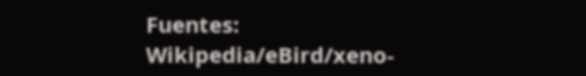Fuentes: Wikipedia/eBird/xeno-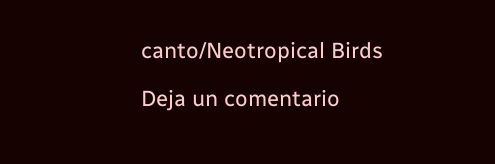canto/Neotropical Birds

Deja un comentario